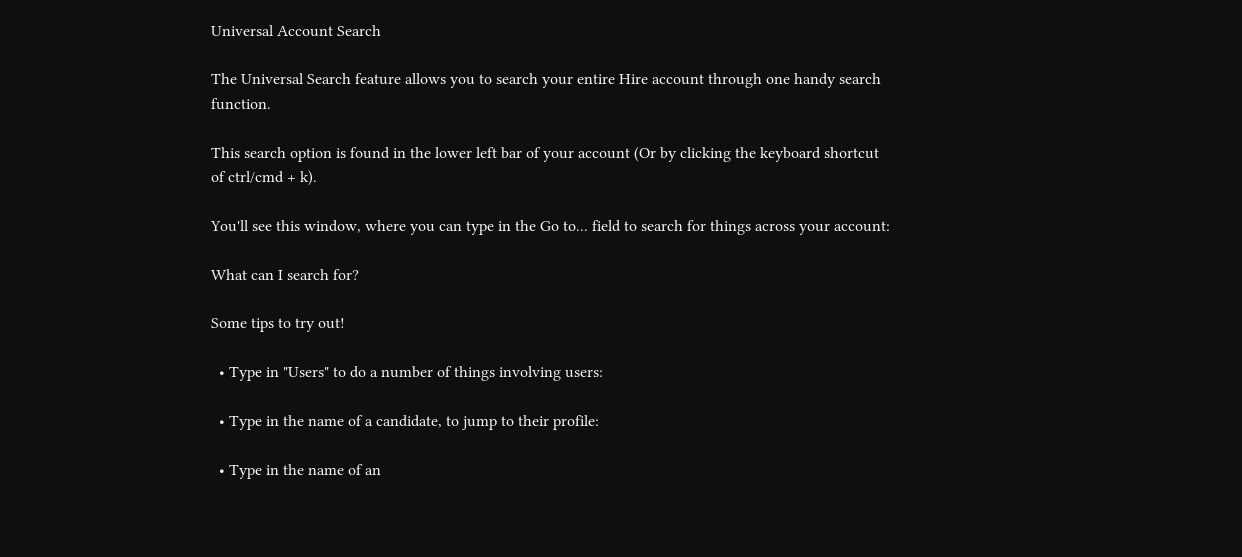Universal Account Search

The Universal Search feature allows you to search your entire Hire account through one handy search function.

This search option is found in the lower left bar of your account (Or by clicking the keyboard shortcut of ctrl/cmd + k).

You'll see this window, where you can type in the Go to... field to search for things across your account:

What can I search for?

Some tips to try out!

  • Type in "Users" to do a number of things involving users:

  • Type in the name of a candidate, to jump to their profile:

  • Type in the name of an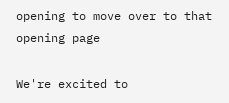opening to move over to that opening page

We're excited to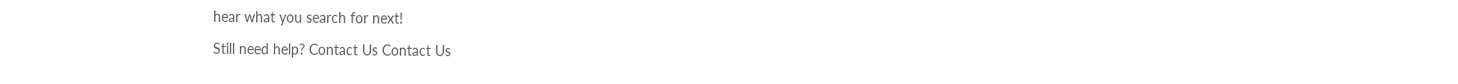hear what you search for next!

Still need help? Contact Us Contact Us